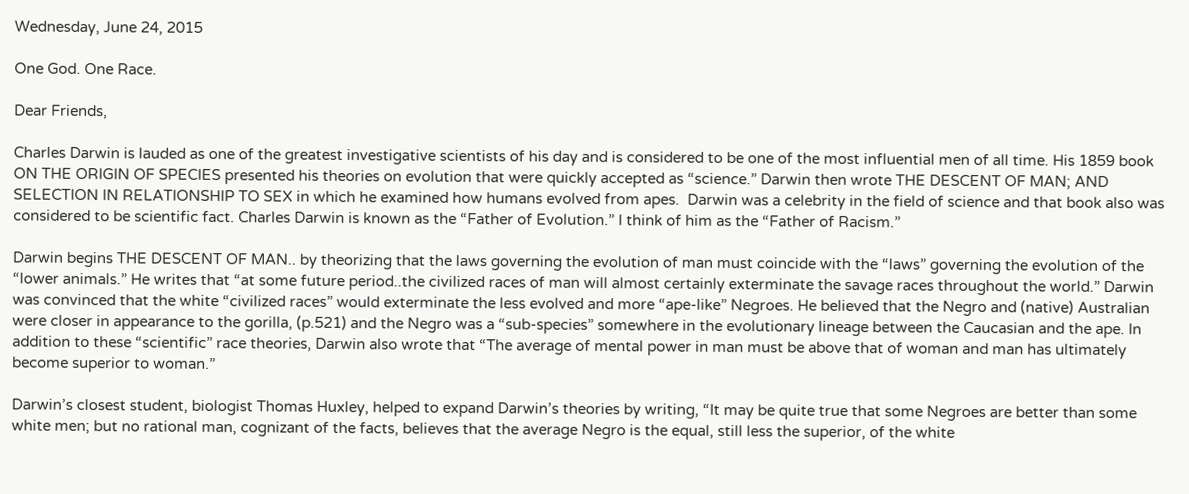Wednesday, June 24, 2015

One God. One Race.

Dear Friends,

Charles Darwin is lauded as one of the greatest investigative scientists of his day and is considered to be one of the most influential men of all time. His 1859 book ON THE ORIGIN OF SPECIES presented his theories on evolution that were quickly accepted as “science.” Darwin then wrote THE DESCENT OF MAN; AND SELECTION IN RELATIONSHIP TO SEX in which he examined how humans evolved from apes.  Darwin was a celebrity in the field of science and that book also was considered to be scientific fact. Charles Darwin is known as the “Father of Evolution.” I think of him as the “Father of Racism.”

Darwin begins THE DESCENT OF MAN.. by theorizing that the laws governing the evolution of man must coincide with the “laws” governing the evolution of the “lower animals.” He writes that “at some future period..the civilized races of man will almost certainly exterminate the savage races throughout the world.” Darwin was convinced that the white “civilized races” would exterminate the less evolved and more “ape-like” Negroes. He believed that the Negro and (native) Australian were closer in appearance to the gorilla, (p.521) and the Negro was a “sub-species” somewhere in the evolutionary lineage between the Caucasian and the ape. In addition to these “scientific” race theories, Darwin also wrote that “The average of mental power in man must be above that of woman and man has ultimately become superior to woman.”

Darwin’s closest student, biologist Thomas Huxley, helped to expand Darwin’s theories by writing, “It may be quite true that some Negroes are better than some white men; but no rational man, cognizant of the facts, believes that the average Negro is the equal, still less the superior, of the white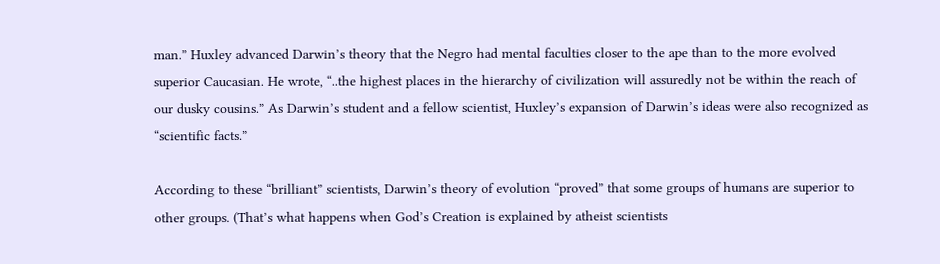man.” Huxley advanced Darwin’s theory that the Negro had mental faculties closer to the ape than to the more evolved superior Caucasian. He wrote, “..the highest places in the hierarchy of civilization will assuredly not be within the reach of our dusky cousins.” As Darwin’s student and a fellow scientist, Huxley’s expansion of Darwin’s ideas were also recognized as “scientific facts.”

According to these “brilliant” scientists, Darwin’s theory of evolution “proved” that some groups of humans are superior to other groups. (That’s what happens when God’s Creation is explained by atheist scientists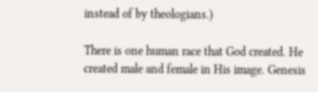instead of by theologians.)

There is one human race that God created. He created male and female in His image. Genesis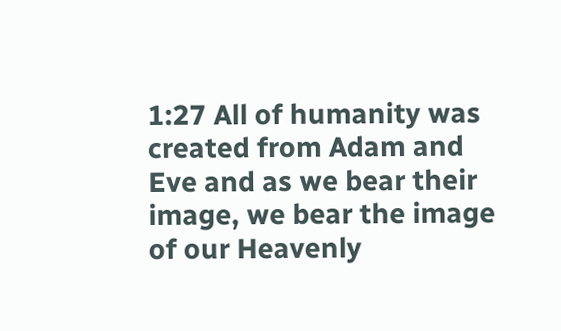1:27 All of humanity was created from Adam and Eve and as we bear their image, we bear the image of our Heavenly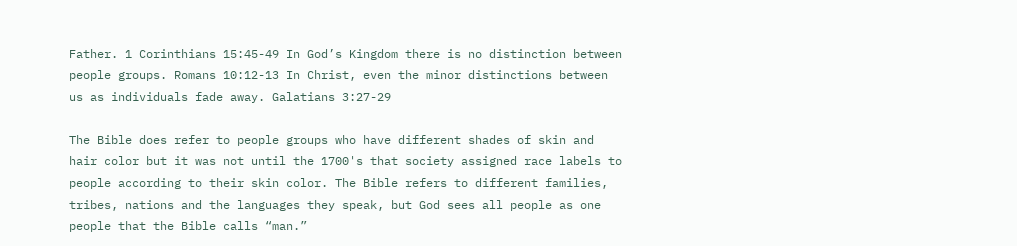Father. 1 Corinthians 15:45-49 In God’s Kingdom there is no distinction between people groups. Romans 10:12-13 In Christ, even the minor distinctions between us as individuals fade away. Galatians 3:27-29

The Bible does refer to people groups who have different shades of skin and hair color but it was not until the 1700's that society assigned race labels to people according to their skin color. The Bible refers to different families, tribes, nations and the languages they speak, but God sees all people as one people that the Bible calls “man.”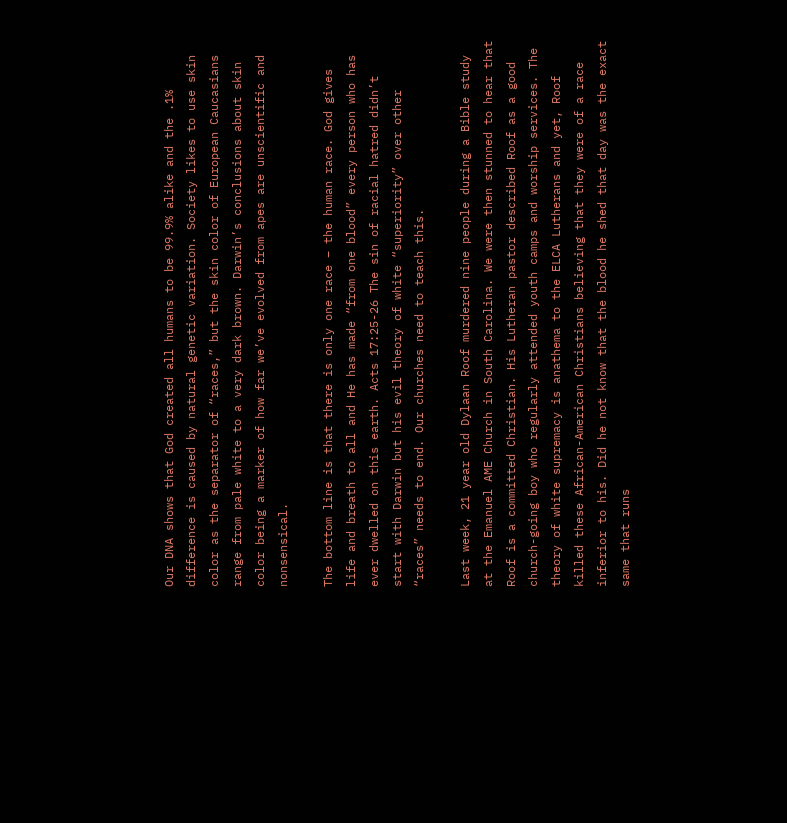Our DNA shows that God created all humans to be 99.9% alike and the .1% difference is caused by natural genetic variation. Society likes to use skin color as the separator of “races,” but the skin color of European Caucasians range from pale white to a very dark brown. Darwin’s conclusions about skin color being a marker of how far we’ve evolved from apes are unscientific and nonsensical.

The bottom line is that there is only one race – the human race. God gives life and breath to all and He has made “from one blood” every person who has ever dwelled on this earth. Acts 17:25-26 The sin of racial hatred didn’t start with Darwin but his evil theory of white “superiority” over other “races” needs to end. Our churches need to teach this.

Last week, 21 year old Dylaan Roof murdered nine people during a Bible study at the Emanuel AME Church in South Carolina. We were then stunned to hear that Roof is a committed Christian. His Lutheran pastor described Roof as a good church-going boy who regularly attended youth camps and worship services. The theory of white supremacy is anathema to the ELCA Lutherans and yet, Roof killed these African-American Christians believing that they were of a race inferior to his. Did he not know that the blood he shed that day was the exact same that runs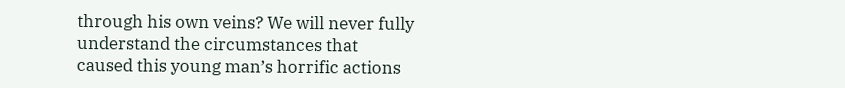through his own veins? We will never fully understand the circumstances that caused this young man’s horrific actions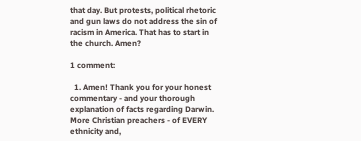that day. But protests, political rhetoric and gun laws do not address the sin of racism in America. That has to start in the church. Amen?

1 comment:

  1. Amen! Thank you for your honest commentary - and your thorough explanation of facts regarding Darwin. More Christian preachers - of EVERY ethnicity and,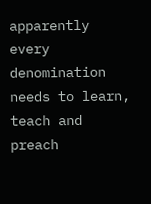apparently every denomination needs to learn, teach and preach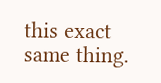this exact same thing.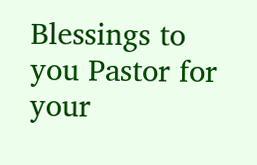Blessings to you Pastor for your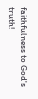faithfulness to God's truth!